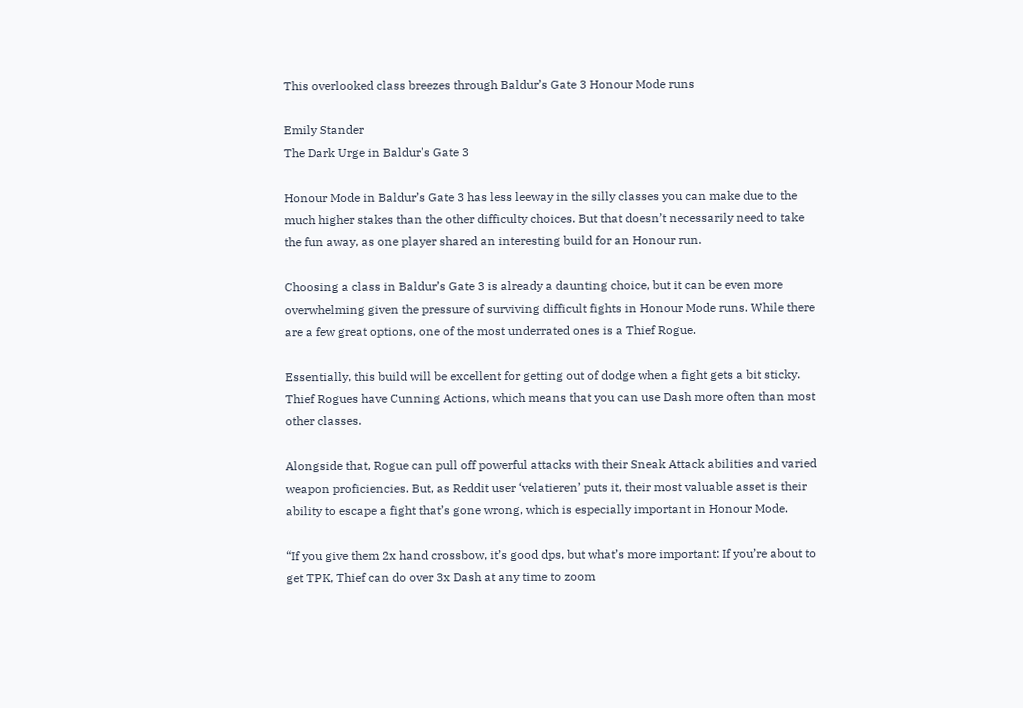This overlooked class breezes through Baldur’s Gate 3 Honour Mode runs

Emily Stander
The Dark Urge in Baldur's Gate 3

Honour Mode in Baldur’s Gate 3 has less leeway in the silly classes you can make due to the much higher stakes than the other difficulty choices. But that doesn’t necessarily need to take the fun away, as one player shared an interesting build for an Honour run.

Choosing a class in Baldur’s Gate 3 is already a daunting choice, but it can be even more overwhelming given the pressure of surviving difficult fights in Honour Mode runs. While there are a few great options, one of the most underrated ones is a Thief Rogue.

Essentially, this build will be excellent for getting out of dodge when a fight gets a bit sticky. Thief Rogues have Cunning Actions, which means that you can use Dash more often than most other classes.

Alongside that, Rogue can pull off powerful attacks with their Sneak Attack abilities and varied weapon proficiencies. But, as Reddit user ‘velatieren’ puts it, their most valuable asset is their ability to escape a fight that’s gone wrong, which is especially important in Honour Mode.

“If you give them 2x hand crossbow, it’s good dps, but what’s more important: If you’re about to get TPK, Thief can do over 3x Dash at any time to zoom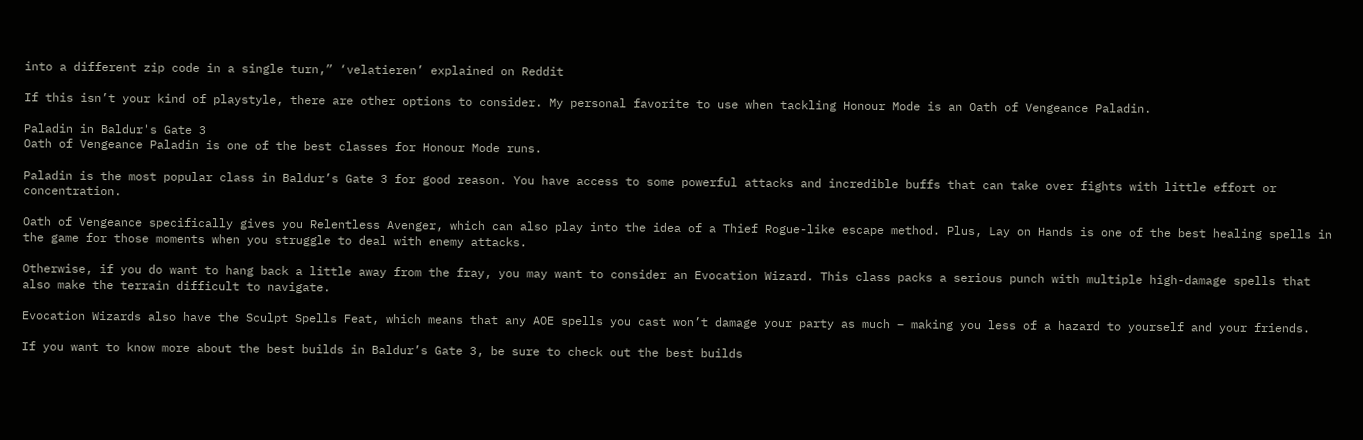into a different zip code in a single turn,” ‘velatieren’ explained on Reddit

If this isn’t your kind of playstyle, there are other options to consider. My personal favorite to use when tackling Honour Mode is an Oath of Vengeance Paladin.

Paladin in Baldur's Gate 3
Oath of Vengeance Paladin is one of the best classes for Honour Mode runs.

Paladin is the most popular class in Baldur’s Gate 3 for good reason. You have access to some powerful attacks and incredible buffs that can take over fights with little effort or concentration.

Oath of Vengeance specifically gives you Relentless Avenger, which can also play into the idea of a Thief Rogue-like escape method. Plus, Lay on Hands is one of the best healing spells in the game for those moments when you struggle to deal with enemy attacks.

Otherwise, if you do want to hang back a little away from the fray, you may want to consider an Evocation Wizard. This class packs a serious punch with multiple high-damage spells that also make the terrain difficult to navigate.

Evocation Wizards also have the Sculpt Spells Feat, which means that any AOE spells you cast won’t damage your party as much – making you less of a hazard to yourself and your friends.

If you want to know more about the best builds in Baldur’s Gate 3, be sure to check out the best builds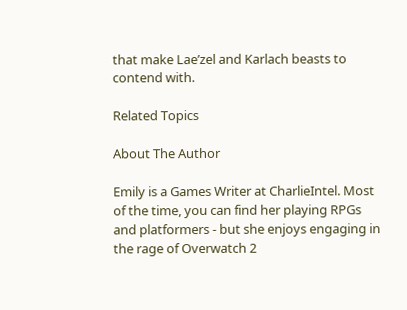that make Lae’zel and Karlach beasts to contend with.

Related Topics

About The Author

Emily is a Games Writer at CharlieIntel. Most of the time, you can find her playing RPGs and platformers - but she enjoys engaging in the rage of Overwatch 2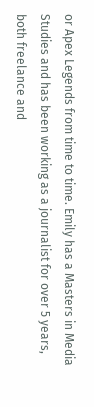or Apex Legends from time to time. Emily has a Masters in Media Studies and has been working as a journalist for over 5 years, both freelance and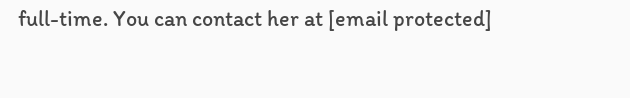full-time. You can contact her at [email protected]